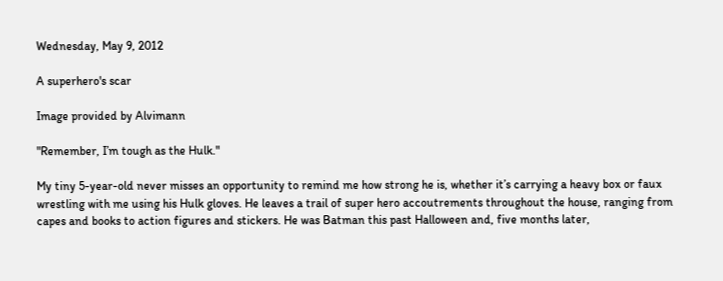Wednesday, May 9, 2012

A superhero's scar

Image provided by Alvimann

"Remember, I’m tough as the Hulk."

My tiny 5-year-old never misses an opportunity to remind me how strong he is, whether it’s carrying a heavy box or faux wrestling with me using his Hulk gloves. He leaves a trail of super hero accoutrements throughout the house, ranging from capes and books to action figures and stickers. He was Batman this past Halloween and, five months later,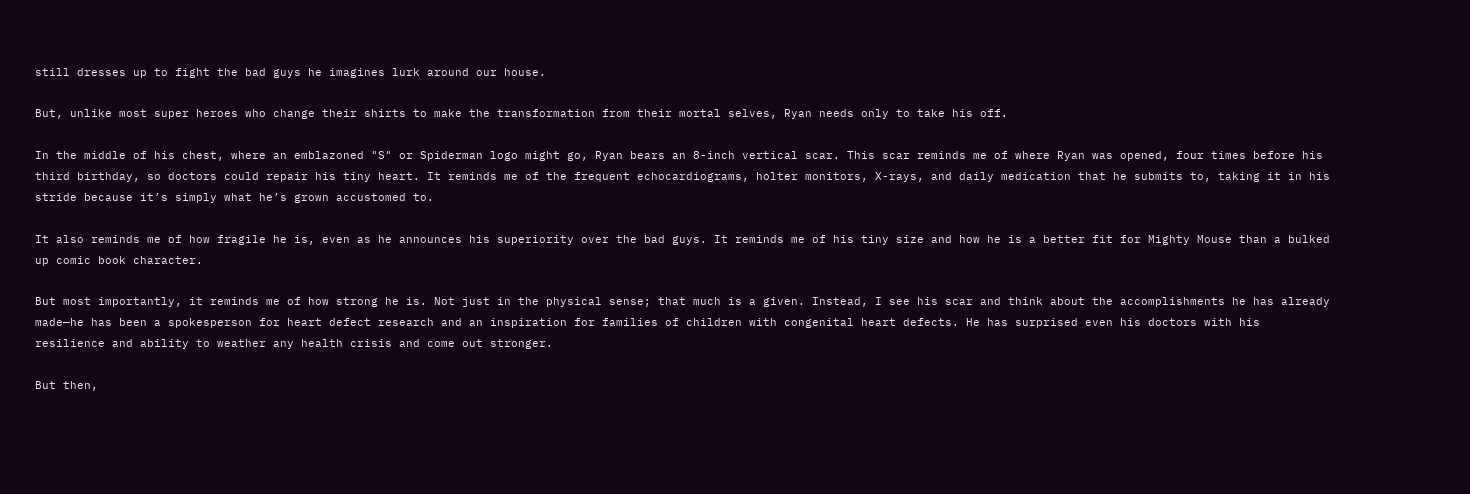still dresses up to fight the bad guys he imagines lurk around our house.

But, unlike most super heroes who change their shirts to make the transformation from their mortal selves, Ryan needs only to take his off.

In the middle of his chest, where an emblazoned "S" or Spiderman logo might go, Ryan bears an 8-inch vertical scar. This scar reminds me of where Ryan was opened, four times before his third birthday, so doctors could repair his tiny heart. It reminds me of the frequent echocardiograms, holter monitors, X-rays, and daily medication that he submits to, taking it in his stride because it’s simply what he’s grown accustomed to.

It also reminds me of how fragile he is, even as he announces his superiority over the bad guys. It reminds me of his tiny size and how he is a better fit for Mighty Mouse than a bulked up comic book character.

But most importantly, it reminds me of how strong he is. Not just in the physical sense; that much is a given. Instead, I see his scar and think about the accomplishments he has already made—he has been a spokesperson for heart defect research and an inspiration for families of children with congenital heart defects. He has surprised even his doctors with his resilience and ability to weather any health crisis and come out stronger.

But then,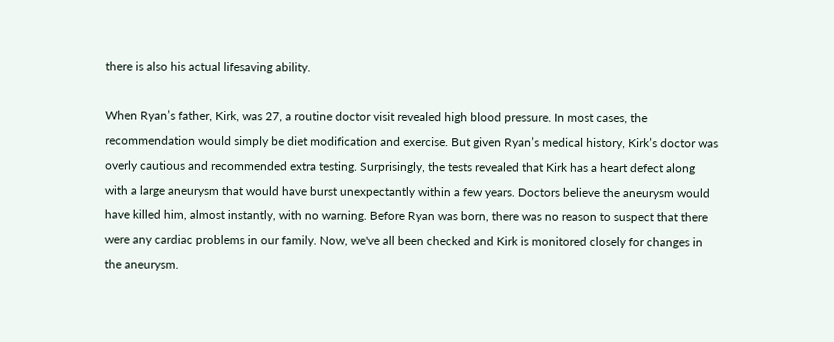there is also his actual lifesaving ability.

When Ryan’s father, Kirk, was 27, a routine doctor visit revealed high blood pressure. In most cases, the recommendation would simply be diet modification and exercise. But given Ryan’s medical history, Kirk’s doctor was overly cautious and recommended extra testing. Surprisingly, the tests revealed that Kirk has a heart defect along with a large aneurysm that would have burst unexpectantly within a few years. Doctors believe the aneurysm would have killed him, almost instantly, with no warning. Before Ryan was born, there was no reason to suspect that there were any cardiac problems in our family. Now, we've all been checked and Kirk is monitored closely for changes in the aneurysm.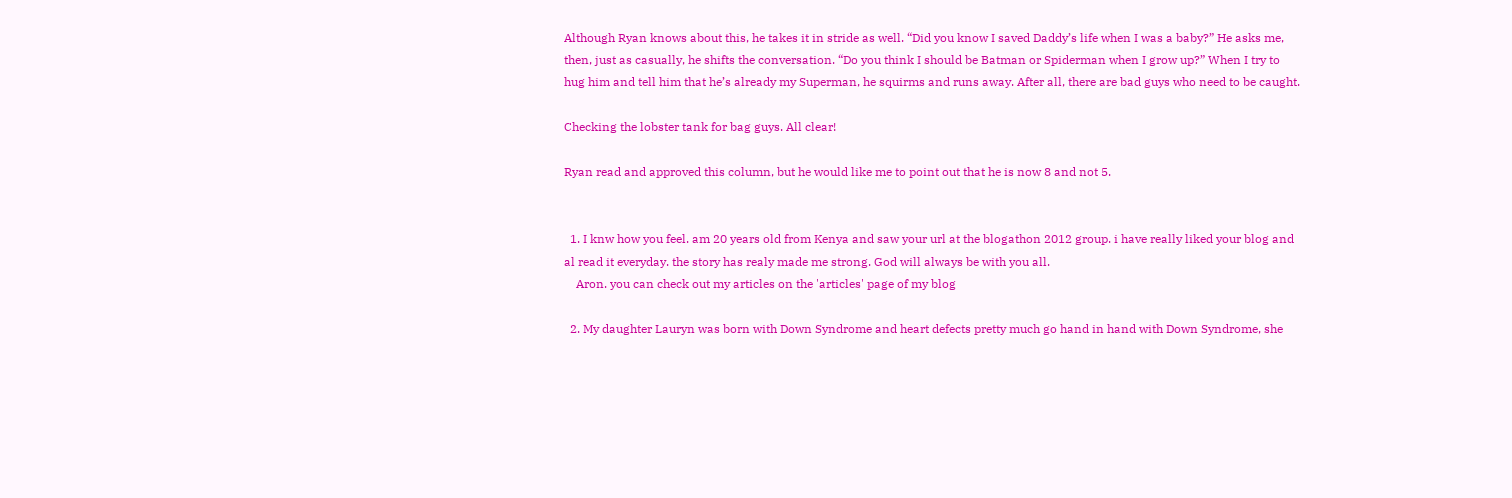Although Ryan knows about this, he takes it in stride as well. “Did you know I saved Daddy’s life when I was a baby?” He asks me, then, just as casually, he shifts the conversation. “Do you think I should be Batman or Spiderman when I grow up?” When I try to hug him and tell him that he’s already my Superman, he squirms and runs away. After all, there are bad guys who need to be caught.

Checking the lobster tank for bag guys. All clear!

Ryan read and approved this column, but he would like me to point out that he is now 8 and not 5.


  1. I knw how you feel. am 20 years old from Kenya and saw your url at the blogathon 2012 group. i have really liked your blog and al read it everyday. the story has realy made me strong. God will always be with you all.
    Aron. you can check out my articles on the 'articles' page of my blog

  2. My daughter Lauryn was born with Down Syndrome and heart defects pretty much go hand in hand with Down Syndrome, she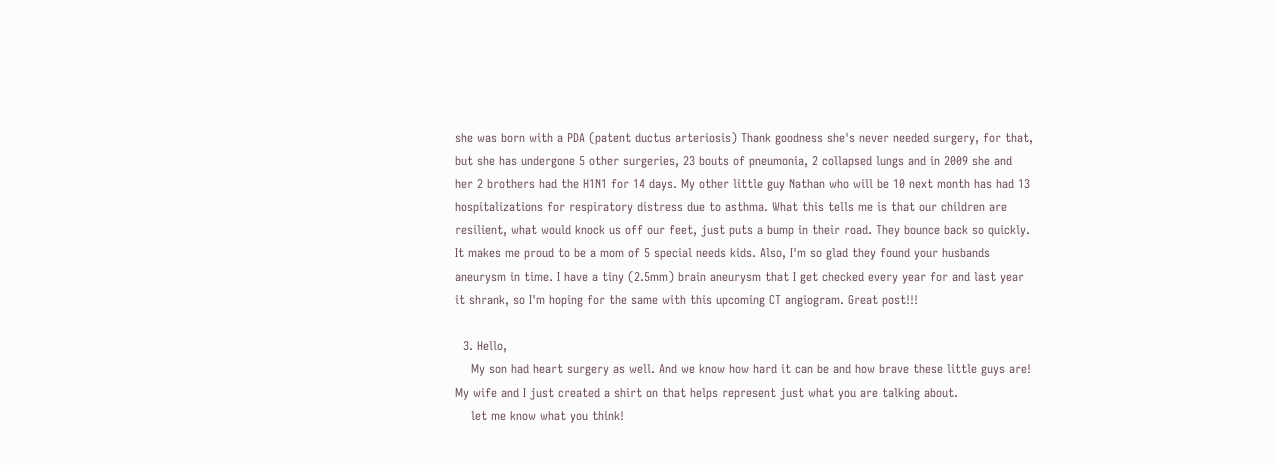she was born with a PDA (patent ductus arteriosis) Thank goodness she's never needed surgery, for that, but she has undergone 5 other surgeries, 23 bouts of pneumonia, 2 collapsed lungs and in 2009 she and her 2 brothers had the H1N1 for 14 days. My other little guy Nathan who will be 10 next month has had 13 hospitalizations for respiratory distress due to asthma. What this tells me is that our children are resilient, what would knock us off our feet, just puts a bump in their road. They bounce back so quickly. It makes me proud to be a mom of 5 special needs kids. Also, I'm so glad they found your husbands aneurysm in time. I have a tiny (2.5mm) brain aneurysm that I get checked every year for and last year it shrank, so I'm hoping for the same with this upcoming CT angiogram. Great post!!!

  3. Hello,
    My son had heart surgery as well. And we know how hard it can be and how brave these little guys are! My wife and I just created a shirt on that helps represent just what you are talking about.
    let me know what you think!